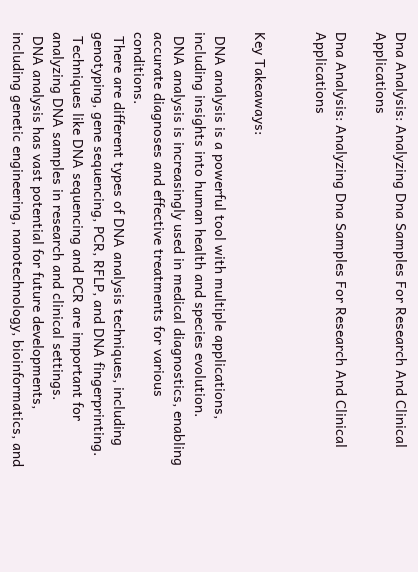Dna Analysis: Analyzing Dna Samples For Research And Clinical Applications

Dna Analysis: Analyzing Dna Samples For Research And Clinical Applications


Key Takeaways:

 DNA analysis is a powerful tool with multiple applications, including insights into human health and species evolution.
 DNA analysis is increasingly used in medical diagnostics, enabling accurate diagnoses and effective treatments for various conditions.
 There are different types of DNA analysis techniques, including genotyping, gene sequencing, PCR, RFLP, and DNA fingerprinting.
 Techniques like DNA sequencing and PCR are important for analyzing DNA samples in research and clinical settings.
 DNA analysis has vast potential for future developments, including genetic engineering, nanotechnology, bioinformatics, and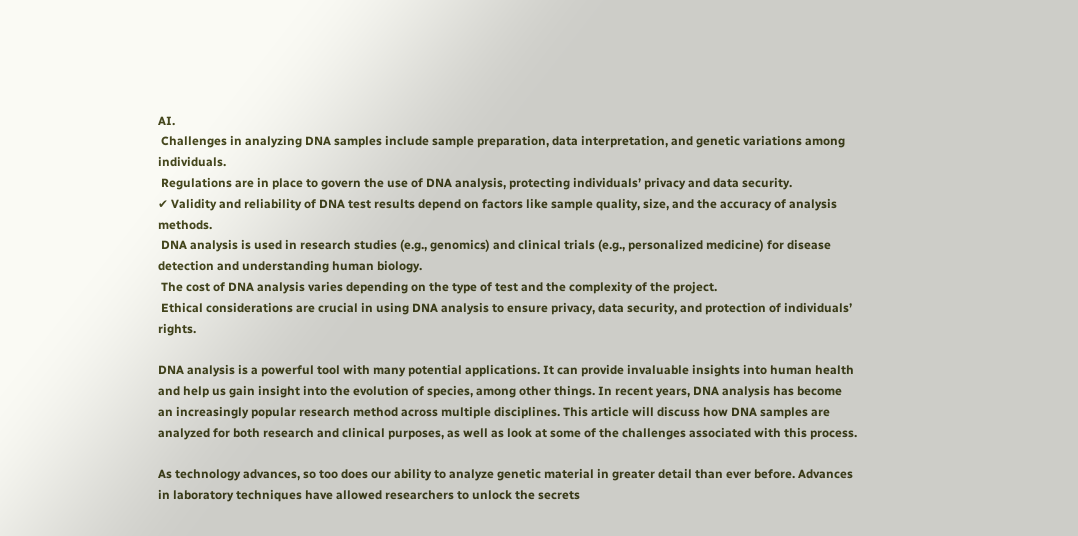AI.
 Challenges in analyzing DNA samples include sample preparation, data interpretation, and genetic variations among individuals.
 Regulations are in place to govern the use of DNA analysis, protecting individuals’ privacy and data security.
✔ Validity and reliability of DNA test results depend on factors like sample quality, size, and the accuracy of analysis methods.
 DNA analysis is used in research studies (e.g., genomics) and clinical trials (e.g., personalized medicine) for disease detection and understanding human biology.
 The cost of DNA analysis varies depending on the type of test and the complexity of the project.
 Ethical considerations are crucial in using DNA analysis to ensure privacy, data security, and protection of individuals’ rights.

DNA analysis is a powerful tool with many potential applications. It can provide invaluable insights into human health and help us gain insight into the evolution of species, among other things. In recent years, DNA analysis has become an increasingly popular research method across multiple disciplines. This article will discuss how DNA samples are analyzed for both research and clinical purposes, as well as look at some of the challenges associated with this process.

As technology advances, so too does our ability to analyze genetic material in greater detail than ever before. Advances in laboratory techniques have allowed researchers to unlock the secrets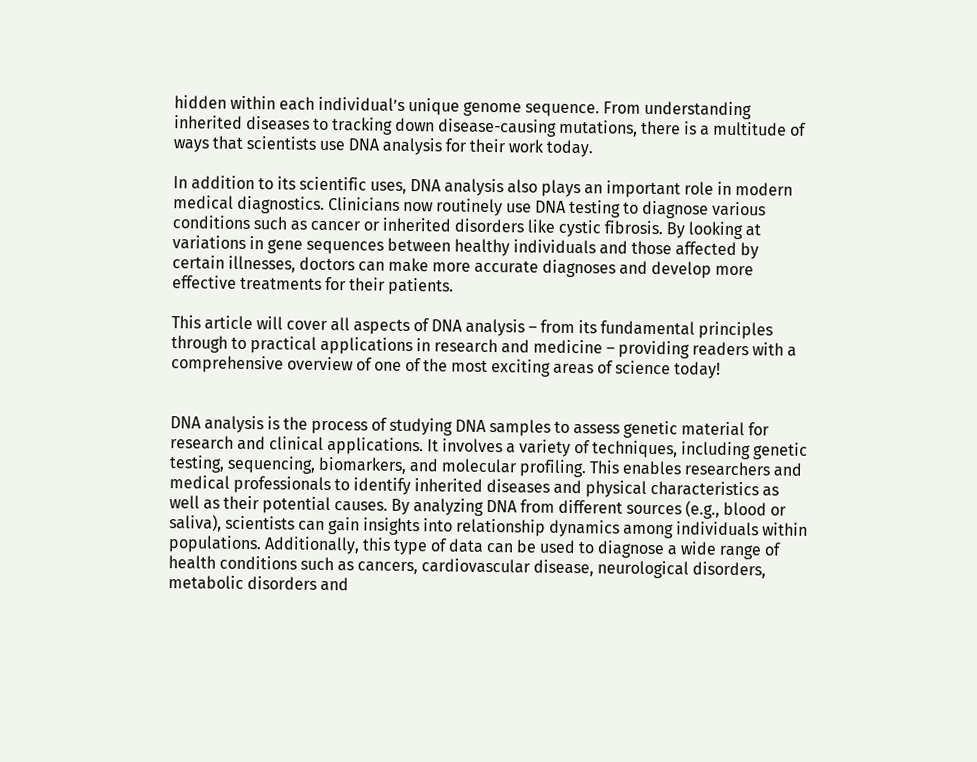hidden within each individual’s unique genome sequence. From understanding inherited diseases to tracking down disease-causing mutations, there is a multitude of ways that scientists use DNA analysis for their work today.

In addition to its scientific uses, DNA analysis also plays an important role in modern medical diagnostics. Clinicians now routinely use DNA testing to diagnose various conditions such as cancer or inherited disorders like cystic fibrosis. By looking at variations in gene sequences between healthy individuals and those affected by certain illnesses, doctors can make more accurate diagnoses and develop more effective treatments for their patients.

This article will cover all aspects of DNA analysis – from its fundamental principles through to practical applications in research and medicine – providing readers with a comprehensive overview of one of the most exciting areas of science today!


DNA analysis is the process of studying DNA samples to assess genetic material for research and clinical applications. It involves a variety of techniques, including genetic testing, sequencing, biomarkers, and molecular profiling. This enables researchers and medical professionals to identify inherited diseases and physical characteristics as well as their potential causes. By analyzing DNA from different sources (e.g., blood or saliva), scientists can gain insights into relationship dynamics among individuals within populations. Additionally, this type of data can be used to diagnose a wide range of health conditions such as cancers, cardiovascular disease, neurological disorders, metabolic disorders and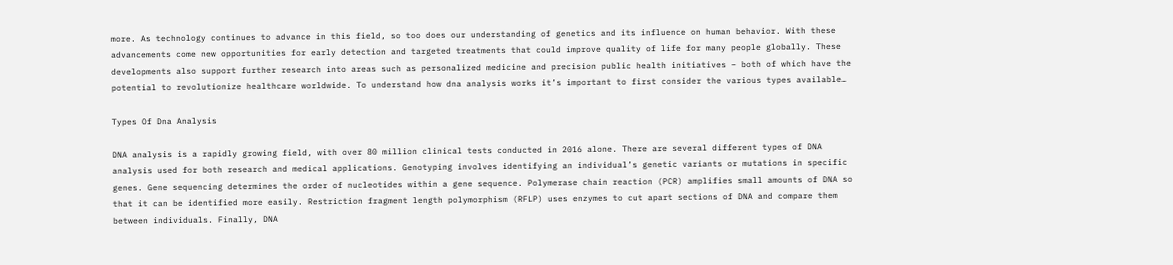more. As technology continues to advance in this field, so too does our understanding of genetics and its influence on human behavior. With these advancements come new opportunities for early detection and targeted treatments that could improve quality of life for many people globally. These developments also support further research into areas such as personalized medicine and precision public health initiatives – both of which have the potential to revolutionize healthcare worldwide. To understand how dna analysis works it’s important to first consider the various types available…

Types Of Dna Analysis

DNA analysis is a rapidly growing field, with over 80 million clinical tests conducted in 2016 alone. There are several different types of DNA analysis used for both research and medical applications. Genotyping involves identifying an individual’s genetic variants or mutations in specific genes. Gene sequencing determines the order of nucleotides within a gene sequence. Polymerase chain reaction (PCR) amplifies small amounts of DNA so that it can be identified more easily. Restriction fragment length polymorphism (RFLP) uses enzymes to cut apart sections of DNA and compare them between individuals. Finally, DNA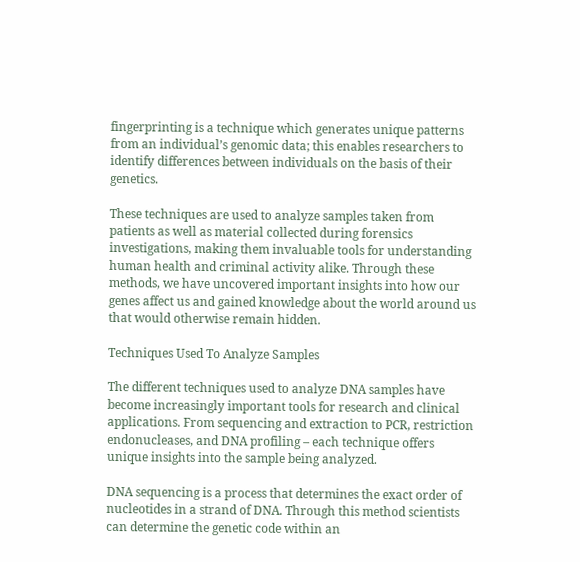fingerprinting is a technique which generates unique patterns from an individual’s genomic data; this enables researchers to identify differences between individuals on the basis of their genetics.

These techniques are used to analyze samples taken from patients as well as material collected during forensics investigations, making them invaluable tools for understanding human health and criminal activity alike. Through these methods, we have uncovered important insights into how our genes affect us and gained knowledge about the world around us that would otherwise remain hidden.

Techniques Used To Analyze Samples

The different techniques used to analyze DNA samples have become increasingly important tools for research and clinical applications. From sequencing and extraction to PCR, restriction endonucleases, and DNA profiling – each technique offers unique insights into the sample being analyzed.

DNA sequencing is a process that determines the exact order of nucleotides in a strand of DNA. Through this method scientists can determine the genetic code within an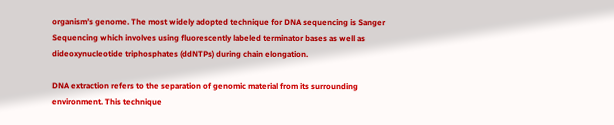organism’s genome. The most widely adopted technique for DNA sequencing is Sanger Sequencing which involves using fluorescently labeled terminator bases as well as dideoxynucleotide triphosphates (ddNTPs) during chain elongation.

DNA extraction refers to the separation of genomic material from its surrounding environment. This technique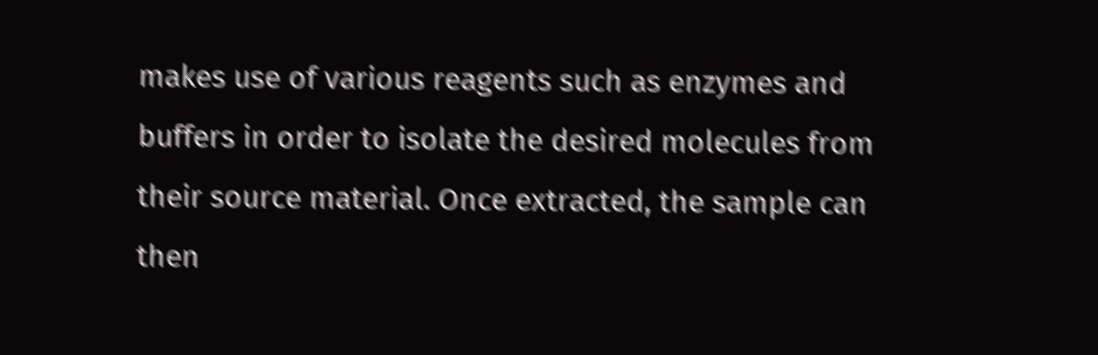makes use of various reagents such as enzymes and buffers in order to isolate the desired molecules from their source material. Once extracted, the sample can then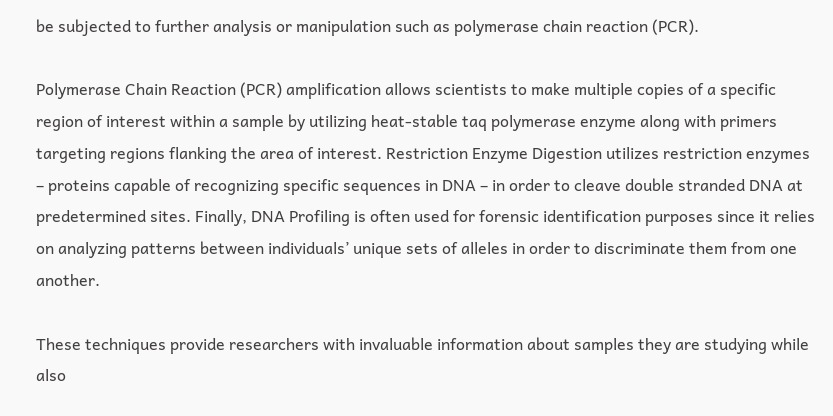be subjected to further analysis or manipulation such as polymerase chain reaction (PCR).

Polymerase Chain Reaction (PCR) amplification allows scientists to make multiple copies of a specific region of interest within a sample by utilizing heat-stable taq polymerase enzyme along with primers targeting regions flanking the area of interest. Restriction Enzyme Digestion utilizes restriction enzymes – proteins capable of recognizing specific sequences in DNA – in order to cleave double stranded DNA at predetermined sites. Finally, DNA Profiling is often used for forensic identification purposes since it relies on analyzing patterns between individuals’ unique sets of alleles in order to discriminate them from one another.

These techniques provide researchers with invaluable information about samples they are studying while also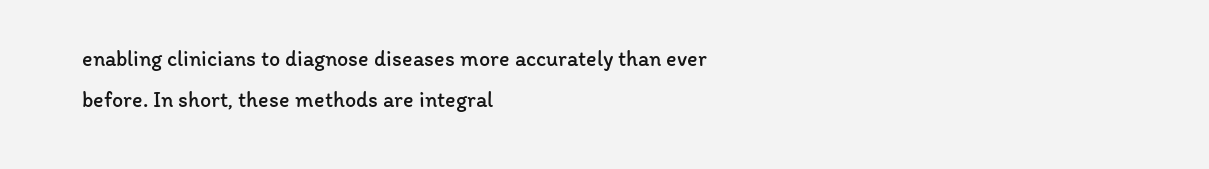enabling clinicians to diagnose diseases more accurately than ever before. In short, these methods are integral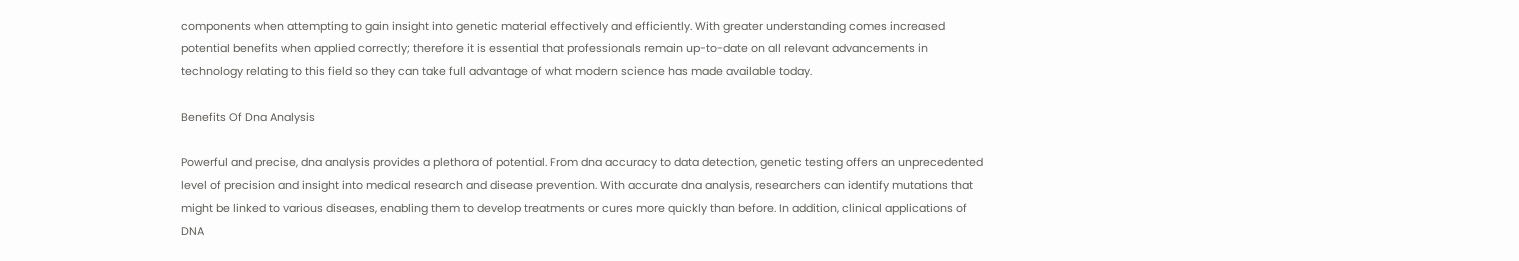components when attempting to gain insight into genetic material effectively and efficiently. With greater understanding comes increased potential benefits when applied correctly; therefore it is essential that professionals remain up-to-date on all relevant advancements in technology relating to this field so they can take full advantage of what modern science has made available today.

Benefits Of Dna Analysis

Powerful and precise, dna analysis provides a plethora of potential. From dna accuracy to data detection, genetic testing offers an unprecedented level of precision and insight into medical research and disease prevention. With accurate dna analysis, researchers can identify mutations that might be linked to various diseases, enabling them to develop treatments or cures more quickly than before. In addition, clinical applications of DNA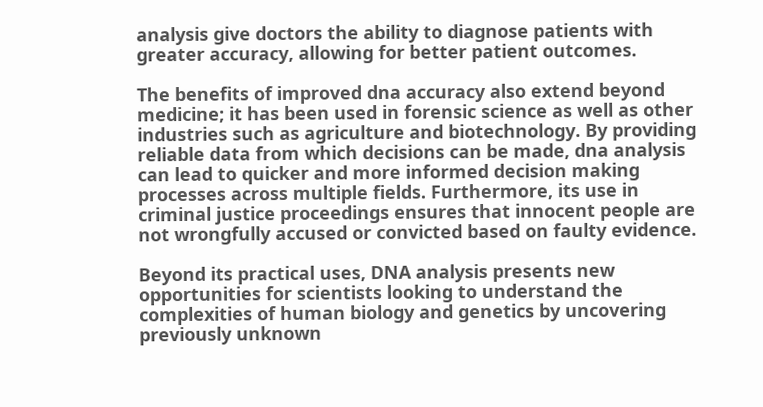analysis give doctors the ability to diagnose patients with greater accuracy, allowing for better patient outcomes.

The benefits of improved dna accuracy also extend beyond medicine; it has been used in forensic science as well as other industries such as agriculture and biotechnology. By providing reliable data from which decisions can be made, dna analysis can lead to quicker and more informed decision making processes across multiple fields. Furthermore, its use in criminal justice proceedings ensures that innocent people are not wrongfully accused or convicted based on faulty evidence.

Beyond its practical uses, DNA analysis presents new opportunities for scientists looking to understand the complexities of human biology and genetics by uncovering previously unknown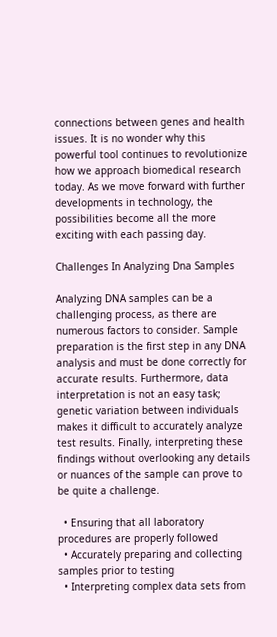connections between genes and health issues. It is no wonder why this powerful tool continues to revolutionize how we approach biomedical research today. As we move forward with further developments in technology, the possibilities become all the more exciting with each passing day.

Challenges In Analyzing Dna Samples

Analyzing DNA samples can be a challenging process, as there are numerous factors to consider. Sample preparation is the first step in any DNA analysis and must be done correctly for accurate results. Furthermore, data interpretation is not an easy task; genetic variation between individuals makes it difficult to accurately analyze test results. Finally, interpreting these findings without overlooking any details or nuances of the sample can prove to be quite a challenge.

  • Ensuring that all laboratory procedures are properly followed
  • Accurately preparing and collecting samples prior to testing
  • Interpreting complex data sets from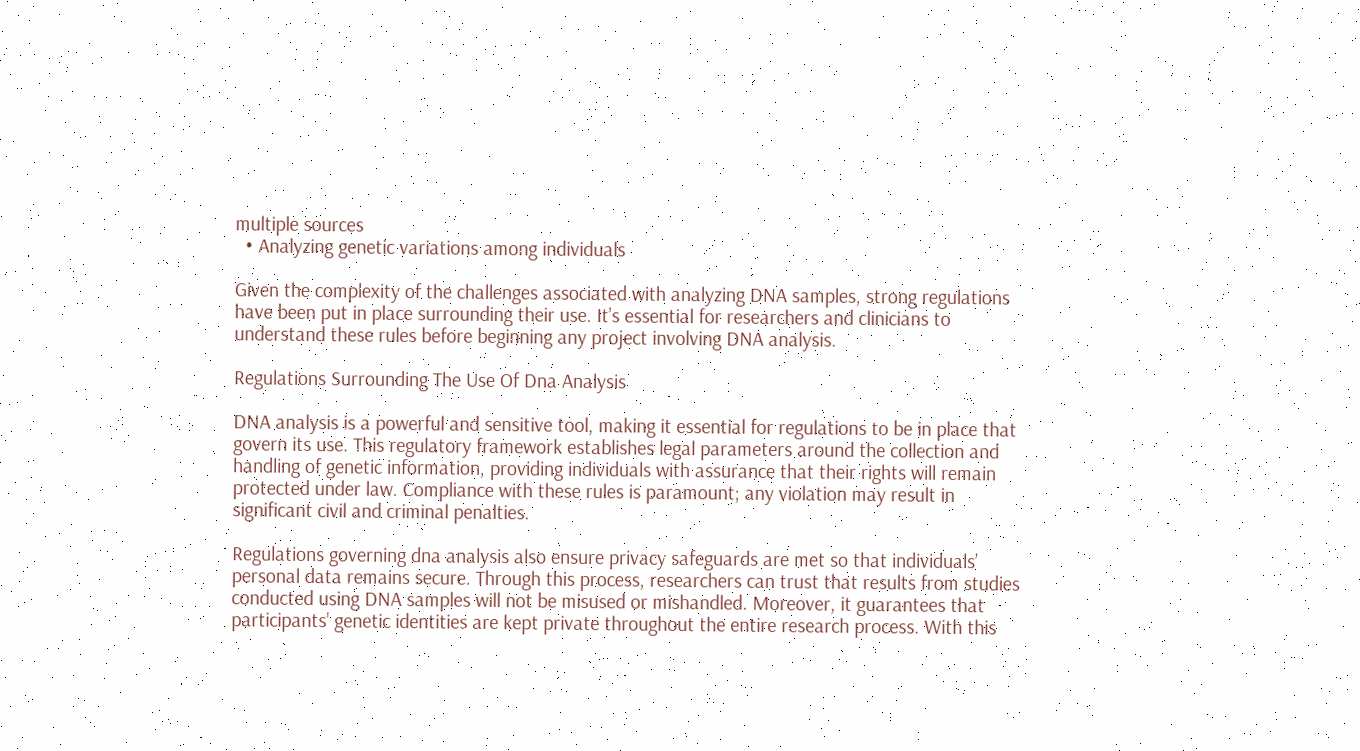multiple sources
  • Analyzing genetic variations among individuals

Given the complexity of the challenges associated with analyzing DNA samples, strong regulations have been put in place surrounding their use. It’s essential for researchers and clinicians to understand these rules before beginning any project involving DNA analysis.

Regulations Surrounding The Use Of Dna Analysis

DNA analysis is a powerful and sensitive tool, making it essential for regulations to be in place that govern its use. This regulatory framework establishes legal parameters around the collection and handling of genetic information, providing individuals with assurance that their rights will remain protected under law. Compliance with these rules is paramount; any violation may result in significant civil and criminal penalties.

Regulations governing dna analysis also ensure privacy safeguards are met so that individuals’ personal data remains secure. Through this process, researchers can trust that results from studies conducted using DNA samples will not be misused or mishandled. Moreover, it guarantees that participants’ genetic identities are kept private throughout the entire research process. With this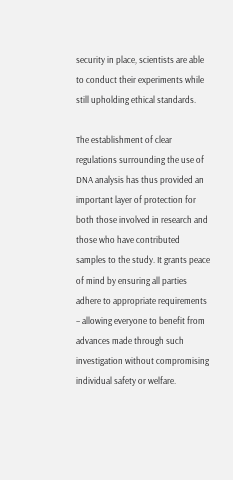security in place, scientists are able to conduct their experiments while still upholding ethical standards.

The establishment of clear regulations surrounding the use of DNA analysis has thus provided an important layer of protection for both those involved in research and those who have contributed samples to the study. It grants peace of mind by ensuring all parties adhere to appropriate requirements – allowing everyone to benefit from advances made through such investigation without compromising individual safety or welfare.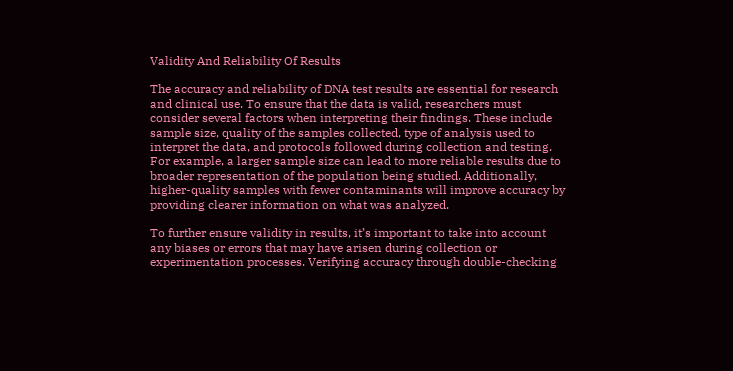Validity And Reliability Of Results

The accuracy and reliability of DNA test results are essential for research and clinical use. To ensure that the data is valid, researchers must consider several factors when interpreting their findings. These include sample size, quality of the samples collected, type of analysis used to interpret the data, and protocols followed during collection and testing. For example, a larger sample size can lead to more reliable results due to broader representation of the population being studied. Additionally, higher-quality samples with fewer contaminants will improve accuracy by providing clearer information on what was analyzed.

To further ensure validity in results, it’s important to take into account any biases or errors that may have arisen during collection or experimentation processes. Verifying accuracy through double-checking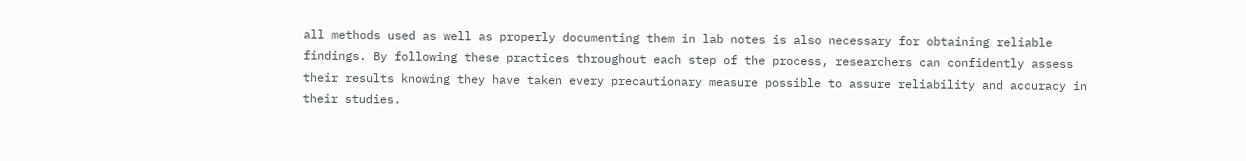all methods used as well as properly documenting them in lab notes is also necessary for obtaining reliable findings. By following these practices throughout each step of the process, researchers can confidently assess their results knowing they have taken every precautionary measure possible to assure reliability and accuracy in their studies.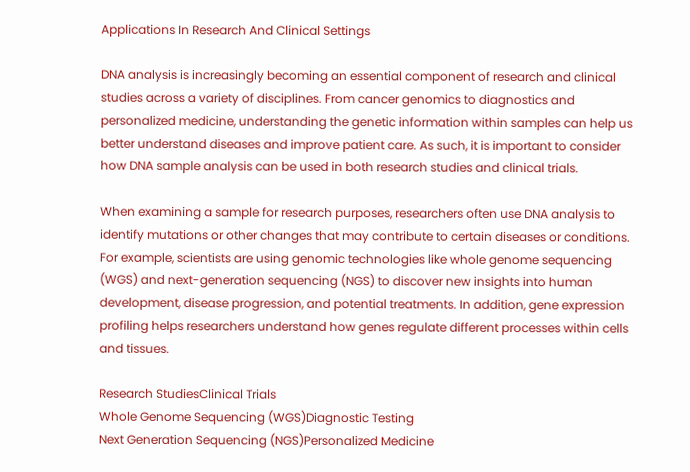Applications In Research And Clinical Settings

DNA analysis is increasingly becoming an essential component of research and clinical studies across a variety of disciplines. From cancer genomics to diagnostics and personalized medicine, understanding the genetic information within samples can help us better understand diseases and improve patient care. As such, it is important to consider how DNA sample analysis can be used in both research studies and clinical trials.

When examining a sample for research purposes, researchers often use DNA analysis to identify mutations or other changes that may contribute to certain diseases or conditions. For example, scientists are using genomic technologies like whole genome sequencing (WGS) and next-generation sequencing (NGS) to discover new insights into human development, disease progression, and potential treatments. In addition, gene expression profiling helps researchers understand how genes regulate different processes within cells and tissues.

Research StudiesClinical Trials
Whole Genome Sequencing (WGS)Diagnostic Testing
Next Generation Sequencing (NGS)Personalized Medicine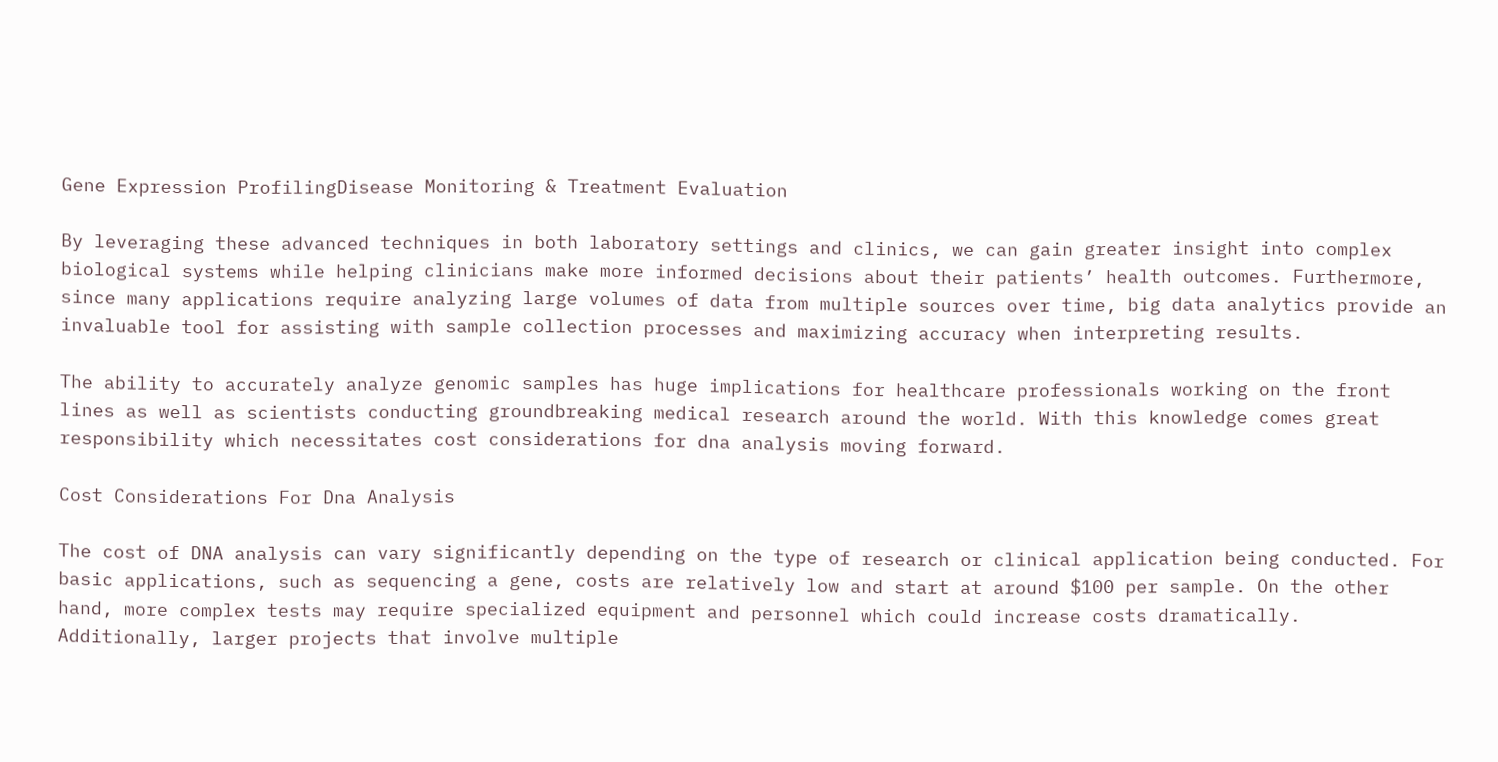Gene Expression ProfilingDisease Monitoring & Treatment Evaluation

By leveraging these advanced techniques in both laboratory settings and clinics, we can gain greater insight into complex biological systems while helping clinicians make more informed decisions about their patients’ health outcomes. Furthermore, since many applications require analyzing large volumes of data from multiple sources over time, big data analytics provide an invaluable tool for assisting with sample collection processes and maximizing accuracy when interpreting results.

The ability to accurately analyze genomic samples has huge implications for healthcare professionals working on the front lines as well as scientists conducting groundbreaking medical research around the world. With this knowledge comes great responsibility which necessitates cost considerations for dna analysis moving forward.

Cost Considerations For Dna Analysis

The cost of DNA analysis can vary significantly depending on the type of research or clinical application being conducted. For basic applications, such as sequencing a gene, costs are relatively low and start at around $100 per sample. On the other hand, more complex tests may require specialized equipment and personnel which could increase costs dramatically. Additionally, larger projects that involve multiple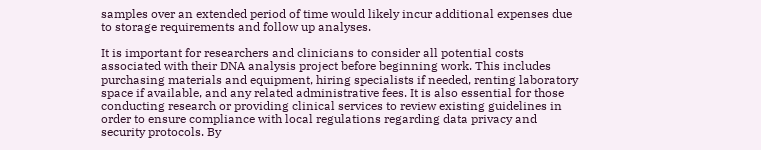samples over an extended period of time would likely incur additional expenses due to storage requirements and follow up analyses.

It is important for researchers and clinicians to consider all potential costs associated with their DNA analysis project before beginning work. This includes purchasing materials and equipment, hiring specialists if needed, renting laboratory space if available, and any related administrative fees. It is also essential for those conducting research or providing clinical services to review existing guidelines in order to ensure compliance with local regulations regarding data privacy and security protocols. By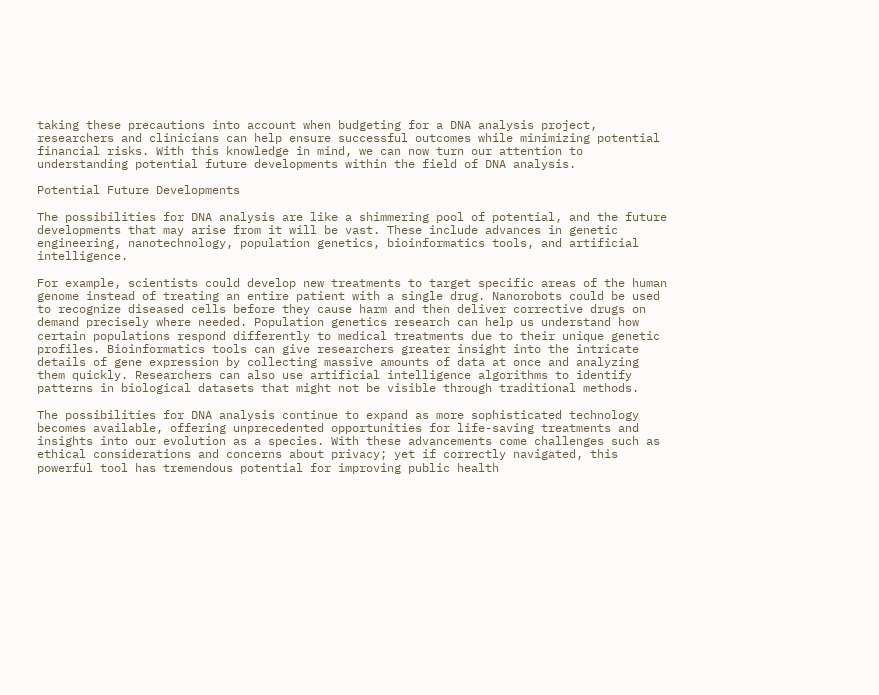taking these precautions into account when budgeting for a DNA analysis project, researchers and clinicians can help ensure successful outcomes while minimizing potential financial risks. With this knowledge in mind, we can now turn our attention to understanding potential future developments within the field of DNA analysis.

Potential Future Developments

The possibilities for DNA analysis are like a shimmering pool of potential, and the future developments that may arise from it will be vast. These include advances in genetic engineering, nanotechnology, population genetics, bioinformatics tools, and artificial intelligence.

For example, scientists could develop new treatments to target specific areas of the human genome instead of treating an entire patient with a single drug. Nanorobots could be used to recognize diseased cells before they cause harm and then deliver corrective drugs on demand precisely where needed. Population genetics research can help us understand how certain populations respond differently to medical treatments due to their unique genetic profiles. Bioinformatics tools can give researchers greater insight into the intricate details of gene expression by collecting massive amounts of data at once and analyzing them quickly. Researchers can also use artificial intelligence algorithms to identify patterns in biological datasets that might not be visible through traditional methods.

The possibilities for DNA analysis continue to expand as more sophisticated technology becomes available, offering unprecedented opportunities for life-saving treatments and insights into our evolution as a species. With these advancements come challenges such as ethical considerations and concerns about privacy; yet if correctly navigated, this powerful tool has tremendous potential for improving public health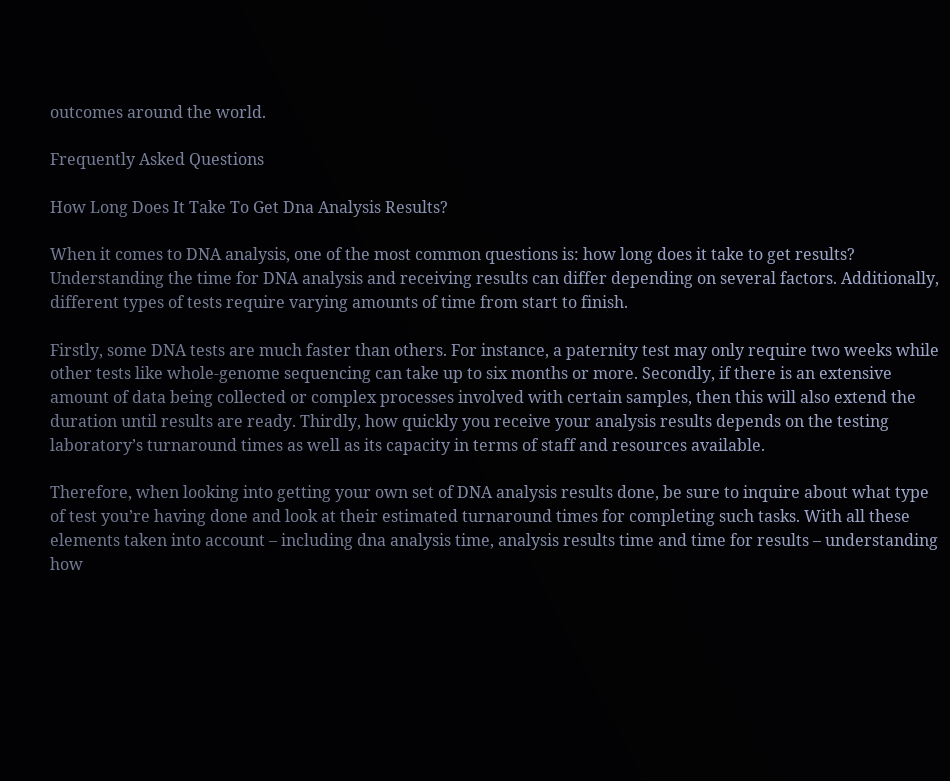outcomes around the world.

Frequently Asked Questions

How Long Does It Take To Get Dna Analysis Results?

When it comes to DNA analysis, one of the most common questions is: how long does it take to get results? Understanding the time for DNA analysis and receiving results can differ depending on several factors. Additionally, different types of tests require varying amounts of time from start to finish.

Firstly, some DNA tests are much faster than others. For instance, a paternity test may only require two weeks while other tests like whole-genome sequencing can take up to six months or more. Secondly, if there is an extensive amount of data being collected or complex processes involved with certain samples, then this will also extend the duration until results are ready. Thirdly, how quickly you receive your analysis results depends on the testing laboratory’s turnaround times as well as its capacity in terms of staff and resources available.

Therefore, when looking into getting your own set of DNA analysis results done, be sure to inquire about what type of test you’re having done and look at their estimated turnaround times for completing such tasks. With all these elements taken into account – including dna analysis time, analysis results time and time for results – understanding how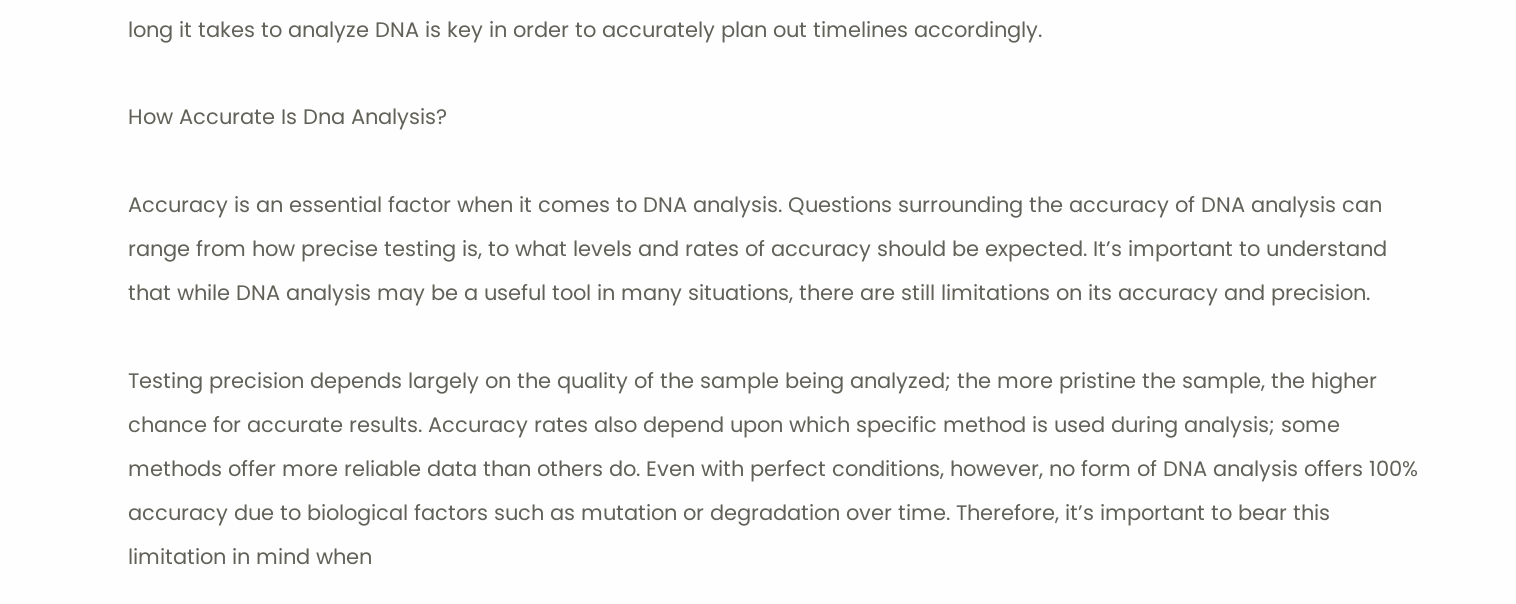long it takes to analyze DNA is key in order to accurately plan out timelines accordingly.

How Accurate Is Dna Analysis?

Accuracy is an essential factor when it comes to DNA analysis. Questions surrounding the accuracy of DNA analysis can range from how precise testing is, to what levels and rates of accuracy should be expected. It’s important to understand that while DNA analysis may be a useful tool in many situations, there are still limitations on its accuracy and precision.

Testing precision depends largely on the quality of the sample being analyzed; the more pristine the sample, the higher chance for accurate results. Accuracy rates also depend upon which specific method is used during analysis; some methods offer more reliable data than others do. Even with perfect conditions, however, no form of DNA analysis offers 100% accuracy due to biological factors such as mutation or degradation over time. Therefore, it’s important to bear this limitation in mind when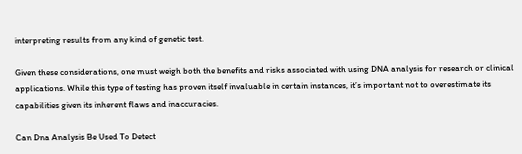interpreting results from any kind of genetic test.

Given these considerations, one must weigh both the benefits and risks associated with using DNA analysis for research or clinical applications. While this type of testing has proven itself invaluable in certain instances, it’s important not to overestimate its capabilities given its inherent flaws and inaccuracies.

Can Dna Analysis Be Used To Detect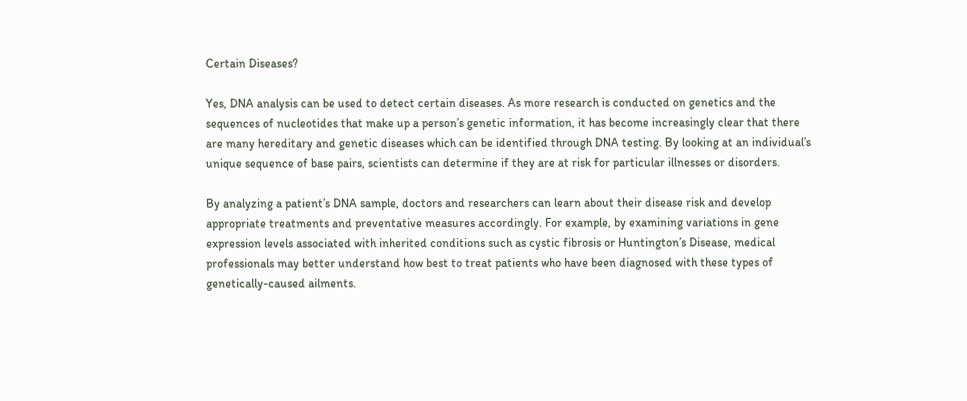Certain Diseases?

Yes, DNA analysis can be used to detect certain diseases. As more research is conducted on genetics and the sequences of nucleotides that make up a person’s genetic information, it has become increasingly clear that there are many hereditary and genetic diseases which can be identified through DNA testing. By looking at an individual’s unique sequence of base pairs, scientists can determine if they are at risk for particular illnesses or disorders.

By analyzing a patient’s DNA sample, doctors and researchers can learn about their disease risk and develop appropriate treatments and preventative measures accordingly. For example, by examining variations in gene expression levels associated with inherited conditions such as cystic fibrosis or Huntington’s Disease, medical professionals may better understand how best to treat patients who have been diagnosed with these types of genetically-caused ailments.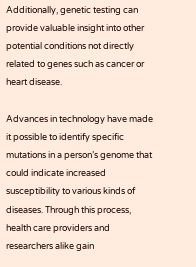Additionally, genetic testing can provide valuable insight into other potential conditions not directly related to genes such as cancer or heart disease.

Advances in technology have made it possible to identify specific mutations in a person’s genome that could indicate increased susceptibility to various kinds of diseases. Through this process, health care providers and researchers alike gain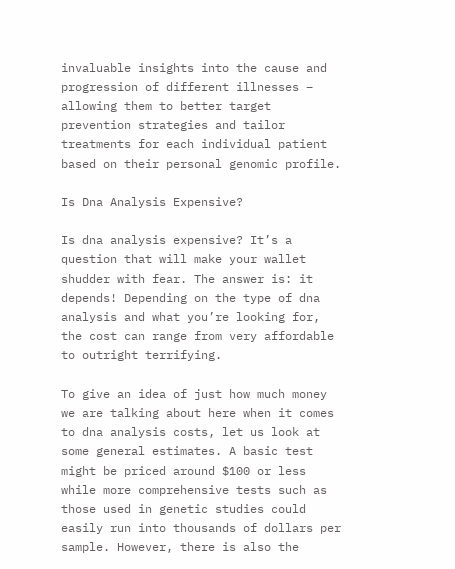invaluable insights into the cause and progression of different illnesses – allowing them to better target prevention strategies and tailor treatments for each individual patient based on their personal genomic profile.

Is Dna Analysis Expensive?

Is dna analysis expensive? It’s a question that will make your wallet shudder with fear. The answer is: it depends! Depending on the type of dna analysis and what you’re looking for, the cost can range from very affordable to outright terrifying.

To give an idea of just how much money we are talking about here when it comes to dna analysis costs, let us look at some general estimates. A basic test might be priced around $100 or less while more comprehensive tests such as those used in genetic studies could easily run into thousands of dollars per sample. However, there is also the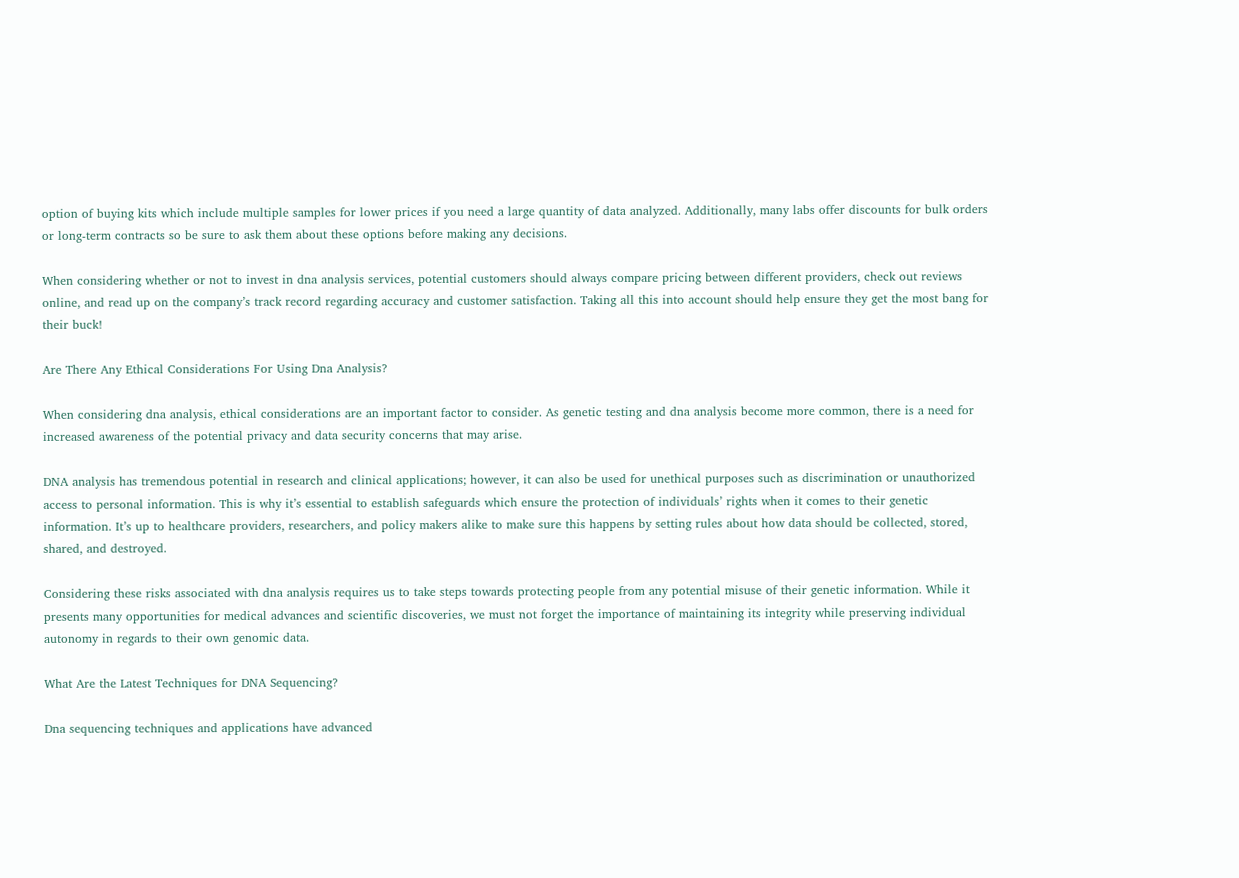option of buying kits which include multiple samples for lower prices if you need a large quantity of data analyzed. Additionally, many labs offer discounts for bulk orders or long-term contracts so be sure to ask them about these options before making any decisions.

When considering whether or not to invest in dna analysis services, potential customers should always compare pricing between different providers, check out reviews online, and read up on the company’s track record regarding accuracy and customer satisfaction. Taking all this into account should help ensure they get the most bang for their buck!

Are There Any Ethical Considerations For Using Dna Analysis?

When considering dna analysis, ethical considerations are an important factor to consider. As genetic testing and dna analysis become more common, there is a need for increased awareness of the potential privacy and data security concerns that may arise.

DNA analysis has tremendous potential in research and clinical applications; however, it can also be used for unethical purposes such as discrimination or unauthorized access to personal information. This is why it’s essential to establish safeguards which ensure the protection of individuals’ rights when it comes to their genetic information. It’s up to healthcare providers, researchers, and policy makers alike to make sure this happens by setting rules about how data should be collected, stored, shared, and destroyed.

Considering these risks associated with dna analysis requires us to take steps towards protecting people from any potential misuse of their genetic information. While it presents many opportunities for medical advances and scientific discoveries, we must not forget the importance of maintaining its integrity while preserving individual autonomy in regards to their own genomic data.

What Are the Latest Techniques for DNA Sequencing?

Dna sequencing techniques and applications have advanced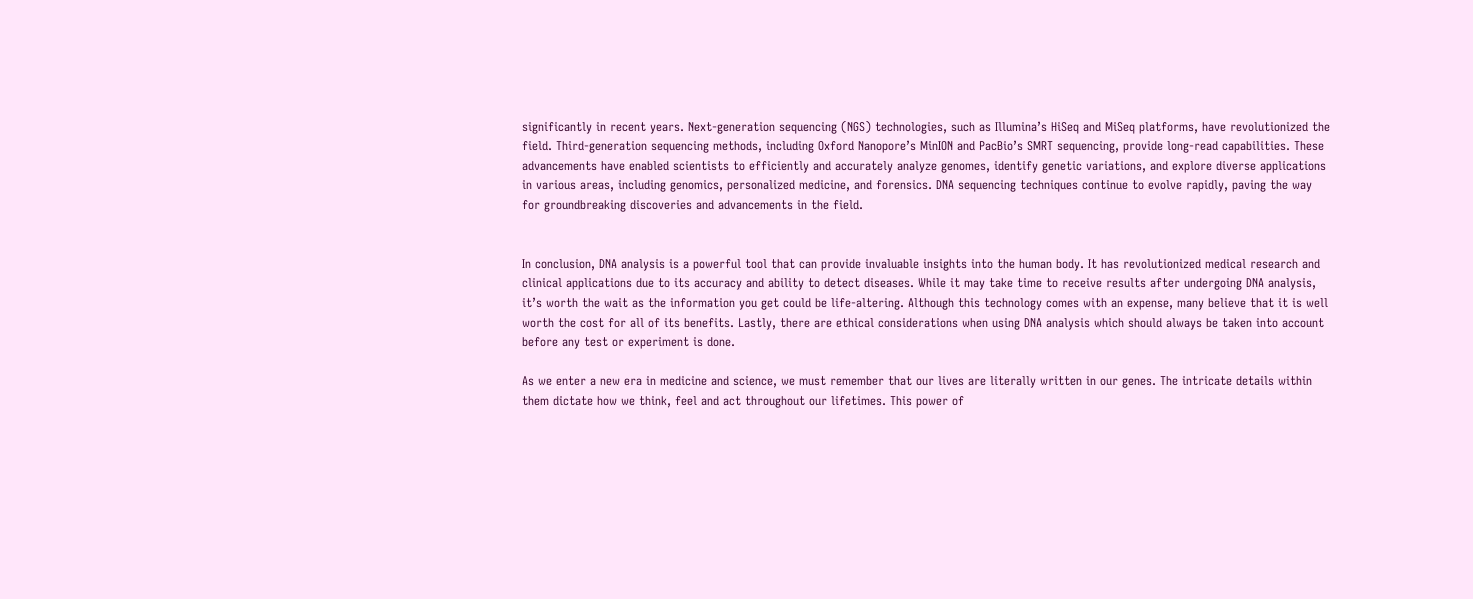significantly in recent years. Next-generation sequencing (NGS) technologies, such as Illumina’s HiSeq and MiSeq platforms, have revolutionized the field. Third-generation sequencing methods, including Oxford Nanopore’s MinION and PacBio’s SMRT sequencing, provide long-read capabilities. These advancements have enabled scientists to efficiently and accurately analyze genomes, identify genetic variations, and explore diverse applications in various areas, including genomics, personalized medicine, and forensics. DNA sequencing techniques continue to evolve rapidly, paving the way for groundbreaking discoveries and advancements in the field.


In conclusion, DNA analysis is a powerful tool that can provide invaluable insights into the human body. It has revolutionized medical research and clinical applications due to its accuracy and ability to detect diseases. While it may take time to receive results after undergoing DNA analysis, it’s worth the wait as the information you get could be life-altering. Although this technology comes with an expense, many believe that it is well worth the cost for all of its benefits. Lastly, there are ethical considerations when using DNA analysis which should always be taken into account before any test or experiment is done.

As we enter a new era in medicine and science, we must remember that our lives are literally written in our genes. The intricate details within them dictate how we think, feel and act throughout our lifetimes. This power of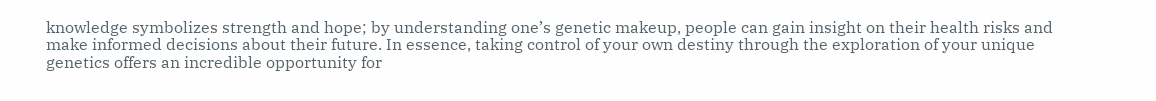knowledge symbolizes strength and hope; by understanding one’s genetic makeup, people can gain insight on their health risks and make informed decisions about their future. In essence, taking control of your own destiny through the exploration of your unique genetics offers an incredible opportunity for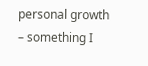personal growth – something I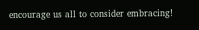encourage us all to consider embracing!